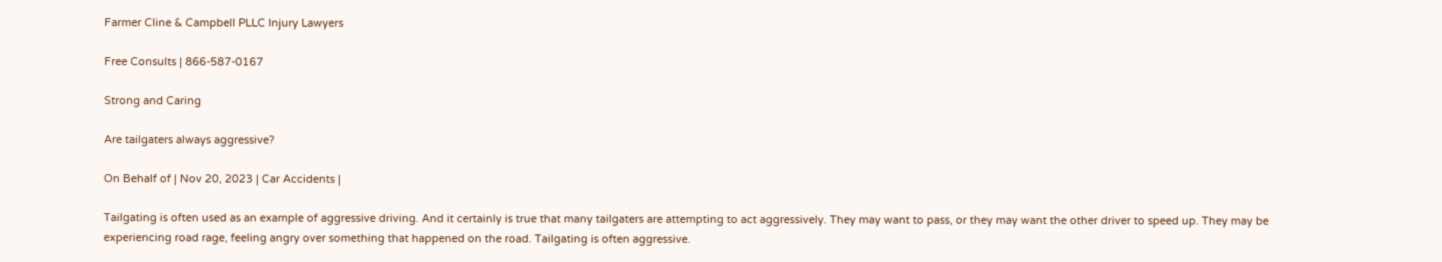Farmer Cline & Campbell PLLC Injury Lawyers

Free Consults | 866-587-0167

Strong and Caring

Are tailgaters always aggressive?

On Behalf of | Nov 20, 2023 | Car Accidents |

Tailgating is often used as an example of aggressive driving. And it certainly is true that many tailgaters are attempting to act aggressively. They may want to pass, or they may want the other driver to speed up. They may be experiencing road rage, feeling angry over something that happened on the road. Tailgating is often aggressive.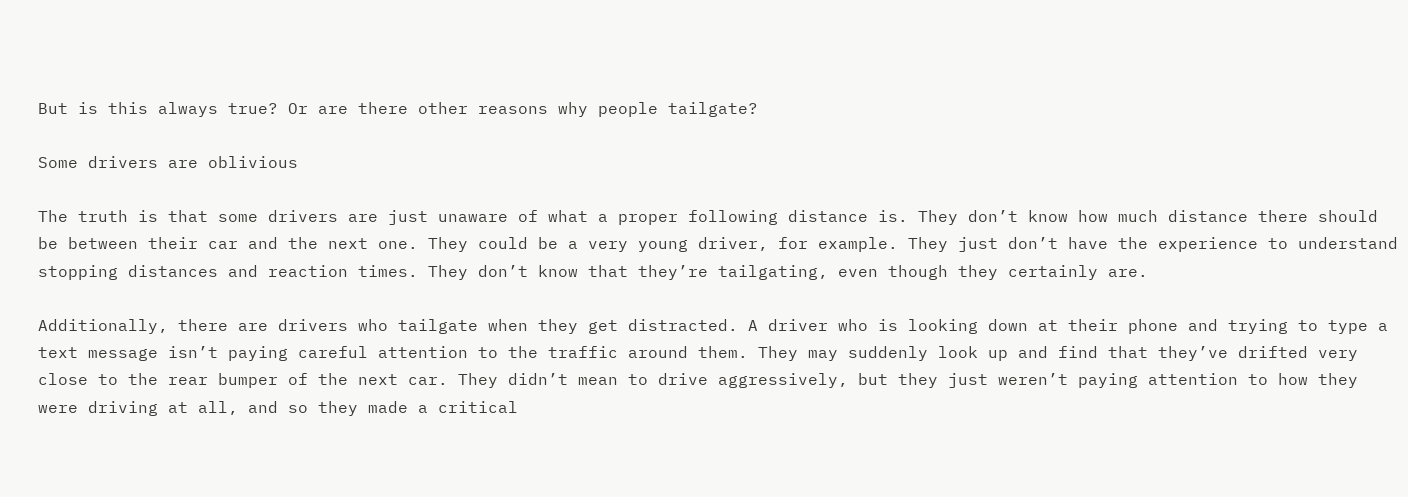But is this always true? Or are there other reasons why people tailgate?

Some drivers are oblivious

The truth is that some drivers are just unaware of what a proper following distance is. They don’t know how much distance there should be between their car and the next one. They could be a very young driver, for example. They just don’t have the experience to understand stopping distances and reaction times. They don’t know that they’re tailgating, even though they certainly are.

Additionally, there are drivers who tailgate when they get distracted. A driver who is looking down at their phone and trying to type a text message isn’t paying careful attention to the traffic around them. They may suddenly look up and find that they’ve drifted very close to the rear bumper of the next car. They didn’t mean to drive aggressively, but they just weren’t paying attention to how they were driving at all, and so they made a critical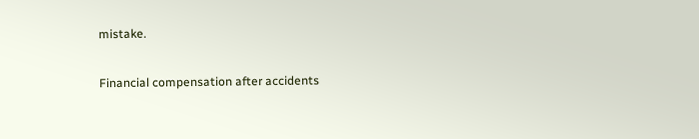mistake.

Financial compensation after accidents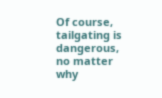Of course, tailgating is dangerous, no matter why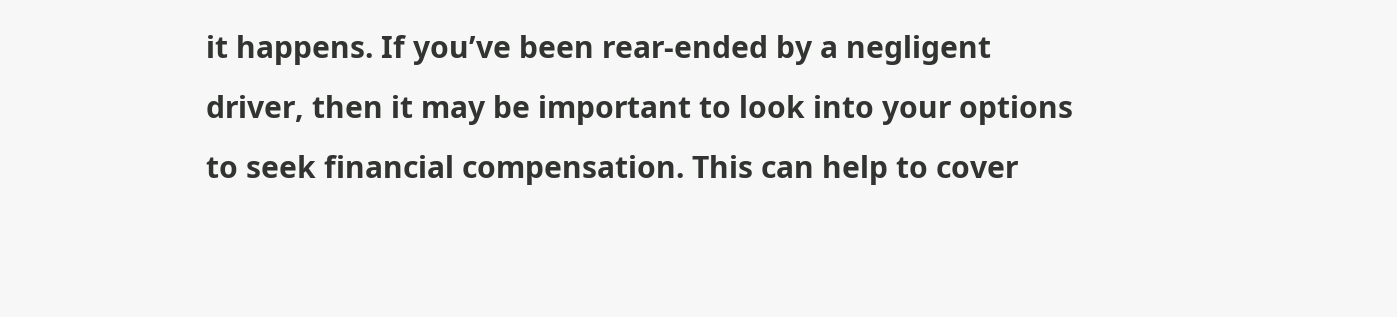it happens. If you’ve been rear-ended by a negligent driver, then it may be important to look into your options to seek financial compensation. This can help to cover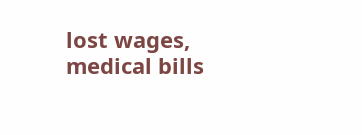lost wages, medical bills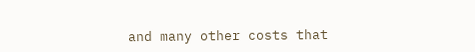and many other costs that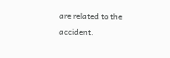are related to the accident.